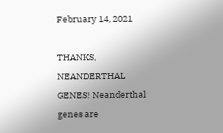February 14, 2021

THANKS, NEANDERTHAL GENES! Neanderthal genes are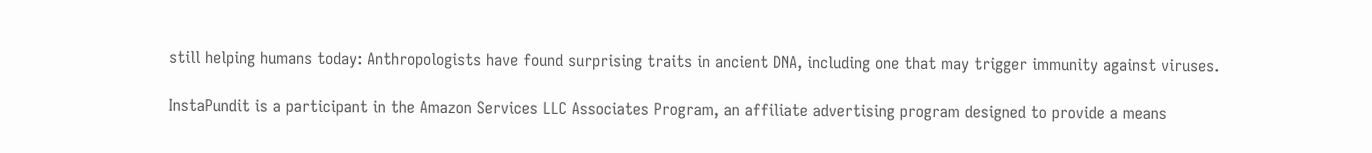still helping humans today: Anthropologists have found surprising traits in ancient DNA, including one that may trigger immunity against viruses.

InstaPundit is a participant in the Amazon Services LLC Associates Program, an affiliate advertising program designed to provide a means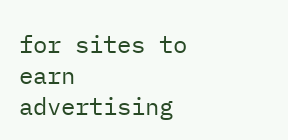for sites to earn advertising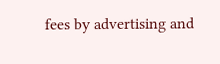fees by advertising and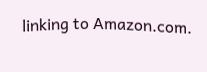linking to Amazon.com.